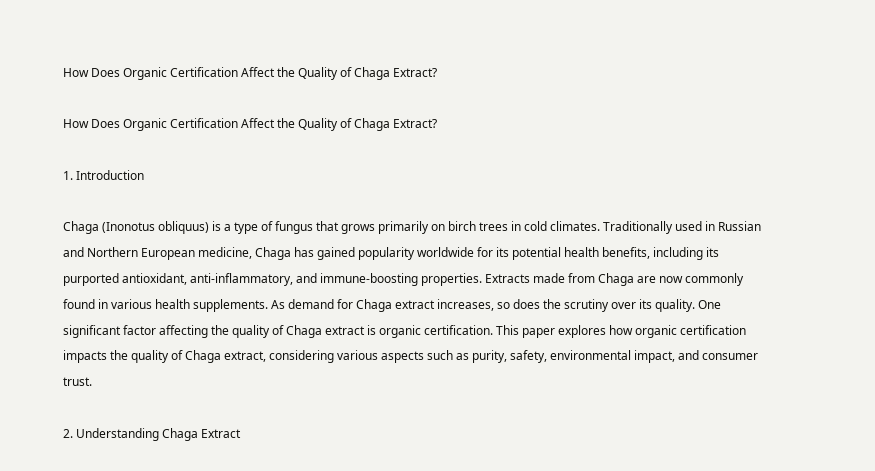How Does Organic Certification Affect the Quality of Chaga Extract?

How Does Organic Certification Affect the Quality of Chaga Extract?

1. Introduction

Chaga (Inonotus obliquus) is a type of fungus that grows primarily on birch trees in cold climates. Traditionally used in Russian and Northern European medicine, Chaga has gained popularity worldwide for its potential health benefits, including its purported antioxidant, anti-inflammatory, and immune-boosting properties. Extracts made from Chaga are now commonly found in various health supplements. As demand for Chaga extract increases, so does the scrutiny over its quality. One significant factor affecting the quality of Chaga extract is organic certification. This paper explores how organic certification impacts the quality of Chaga extract, considering various aspects such as purity, safety, environmental impact, and consumer trust.

2. Understanding Chaga Extract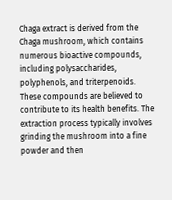Chaga extract is derived from the Chaga mushroom, which contains numerous bioactive compounds, including polysaccharides, polyphenols, and triterpenoids. These compounds are believed to contribute to its health benefits. The extraction process typically involves grinding the mushroom into a fine powder and then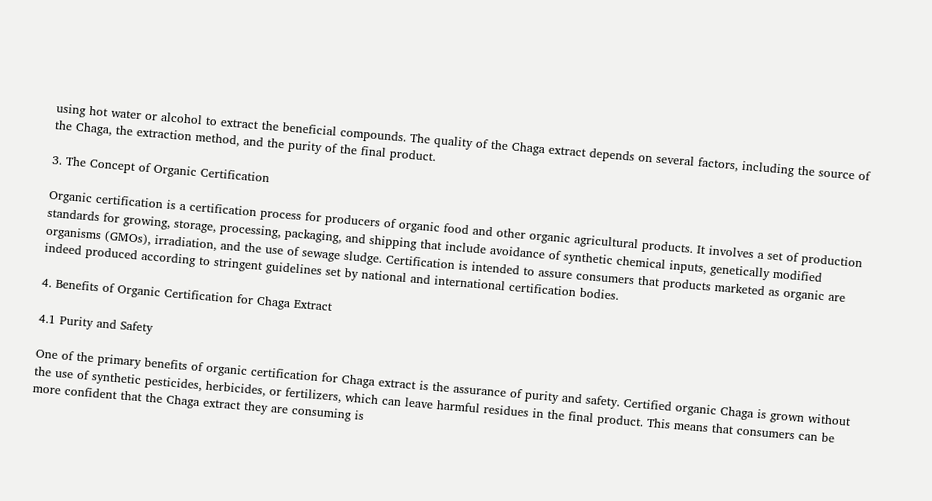using hot water or alcohol to extract the beneficial compounds. The quality of the Chaga extract depends on several factors, including the source of the Chaga, the extraction method, and the purity of the final product.

3. The Concept of Organic Certification

Organic certification is a certification process for producers of organic food and other organic agricultural products. It involves a set of production standards for growing, storage, processing, packaging, and shipping that include avoidance of synthetic chemical inputs, genetically modified organisms (GMOs), irradiation, and the use of sewage sludge. Certification is intended to assure consumers that products marketed as organic are indeed produced according to stringent guidelines set by national and international certification bodies.

4. Benefits of Organic Certification for Chaga Extract

4.1 Purity and Safety

One of the primary benefits of organic certification for Chaga extract is the assurance of purity and safety. Certified organic Chaga is grown without the use of synthetic pesticides, herbicides, or fertilizers, which can leave harmful residues in the final product. This means that consumers can be more confident that the Chaga extract they are consuming is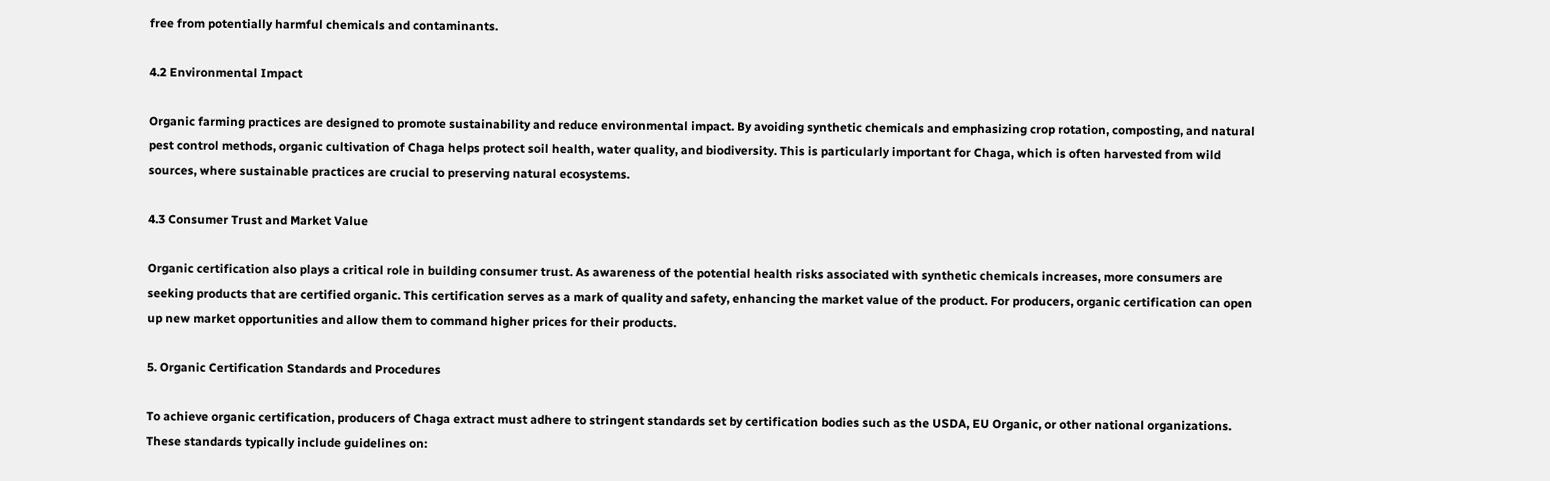free from potentially harmful chemicals and contaminants.

4.2 Environmental Impact

Organic farming practices are designed to promote sustainability and reduce environmental impact. By avoiding synthetic chemicals and emphasizing crop rotation, composting, and natural pest control methods, organic cultivation of Chaga helps protect soil health, water quality, and biodiversity. This is particularly important for Chaga, which is often harvested from wild sources, where sustainable practices are crucial to preserving natural ecosystems.

4.3 Consumer Trust and Market Value

Organic certification also plays a critical role in building consumer trust. As awareness of the potential health risks associated with synthetic chemicals increases, more consumers are seeking products that are certified organic. This certification serves as a mark of quality and safety, enhancing the market value of the product. For producers, organic certification can open up new market opportunities and allow them to command higher prices for their products.

5. Organic Certification Standards and Procedures

To achieve organic certification, producers of Chaga extract must adhere to stringent standards set by certification bodies such as the USDA, EU Organic, or other national organizations. These standards typically include guidelines on: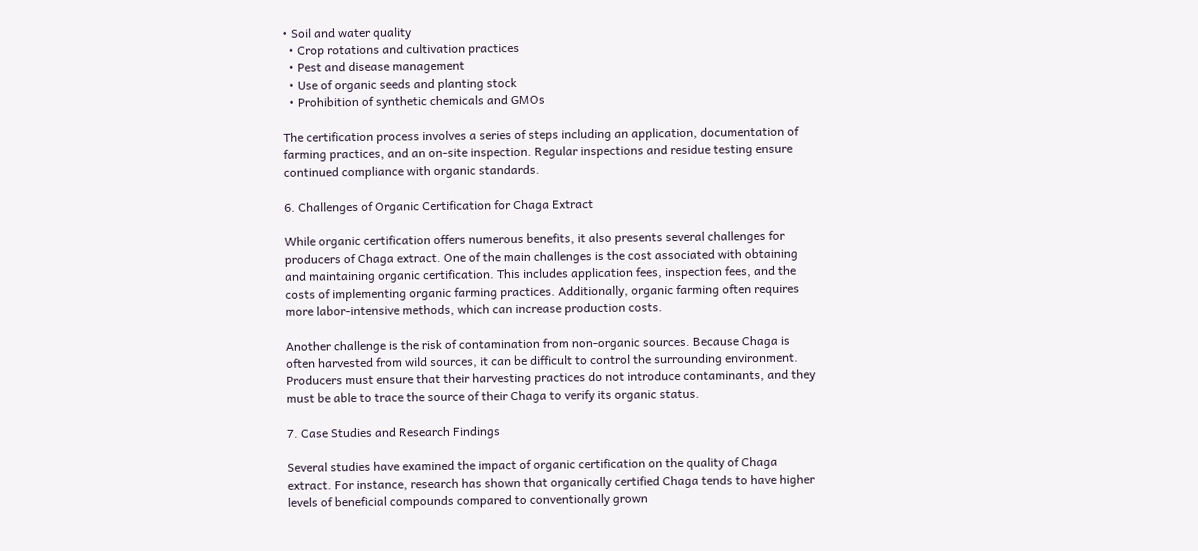• Soil and water quality
  • Crop rotations and cultivation practices
  • Pest and disease management
  • Use of organic seeds and planting stock
  • Prohibition of synthetic chemicals and GMOs

The certification process involves a series of steps including an application, documentation of farming practices, and an on-site inspection. Regular inspections and residue testing ensure continued compliance with organic standards.

6. Challenges of Organic Certification for Chaga Extract

While organic certification offers numerous benefits, it also presents several challenges for producers of Chaga extract. One of the main challenges is the cost associated with obtaining and maintaining organic certification. This includes application fees, inspection fees, and the costs of implementing organic farming practices. Additionally, organic farming often requires more labor-intensive methods, which can increase production costs.

Another challenge is the risk of contamination from non-organic sources. Because Chaga is often harvested from wild sources, it can be difficult to control the surrounding environment. Producers must ensure that their harvesting practices do not introduce contaminants, and they must be able to trace the source of their Chaga to verify its organic status.

7. Case Studies and Research Findings

Several studies have examined the impact of organic certification on the quality of Chaga extract. For instance, research has shown that organically certified Chaga tends to have higher levels of beneficial compounds compared to conventionally grown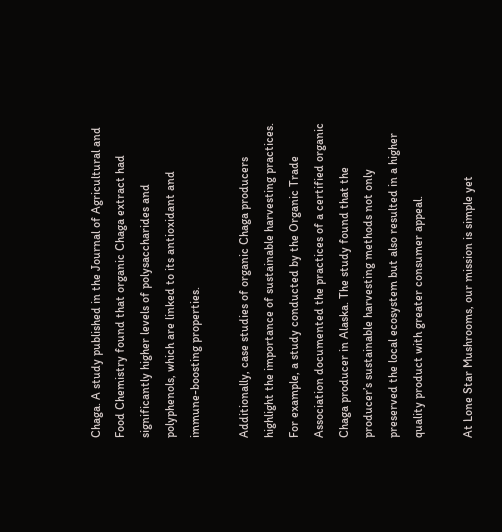Chaga. A study published in the Journal of Agricultural and Food Chemistry found that organic Chaga extract had significantly higher levels of polysaccharides and polyphenols, which are linked to its antioxidant and immune-boosting properties.

Additionally, case studies of organic Chaga producers highlight the importance of sustainable harvesting practices. For example, a study conducted by the Organic Trade Association documented the practices of a certified organic Chaga producer in Alaska. The study found that the producer’s sustainable harvesting methods not only preserved the local ecosystem but also resulted in a higher quality product with greater consumer appeal.

At Lone Star Mushrooms, our mission is simple yet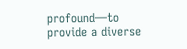profound—to provide a diverse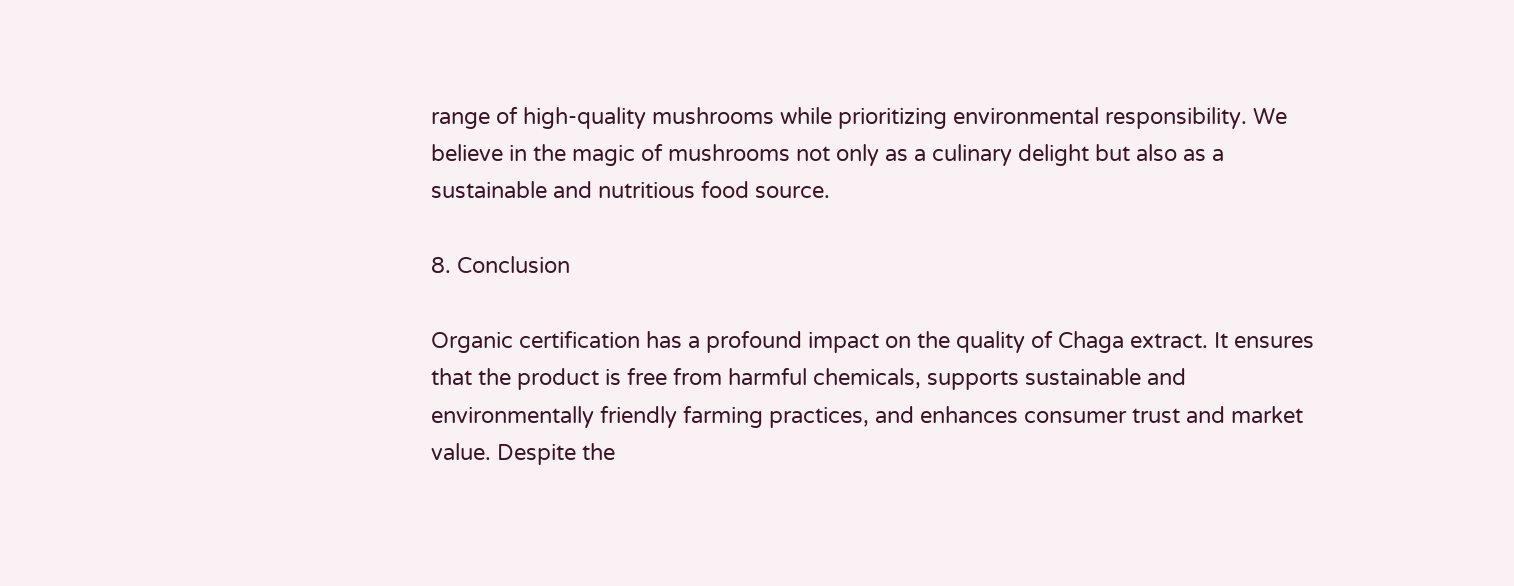range of high-quality mushrooms while prioritizing environmental responsibility. We believe in the magic of mushrooms not only as a culinary delight but also as a sustainable and nutritious food source.

8. Conclusion

Organic certification has a profound impact on the quality of Chaga extract. It ensures that the product is free from harmful chemicals, supports sustainable and environmentally friendly farming practices, and enhances consumer trust and market value. Despite the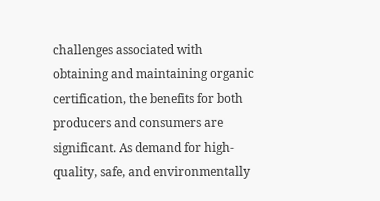challenges associated with obtaining and maintaining organic certification, the benefits for both producers and consumers are significant. As demand for high-quality, safe, and environmentally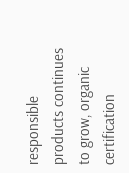responsible products continues to grow, organic certification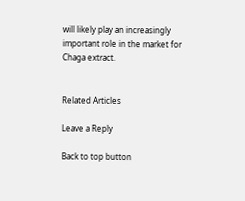will likely play an increasingly important role in the market for Chaga extract.


Related Articles

Leave a Reply

Back to top button